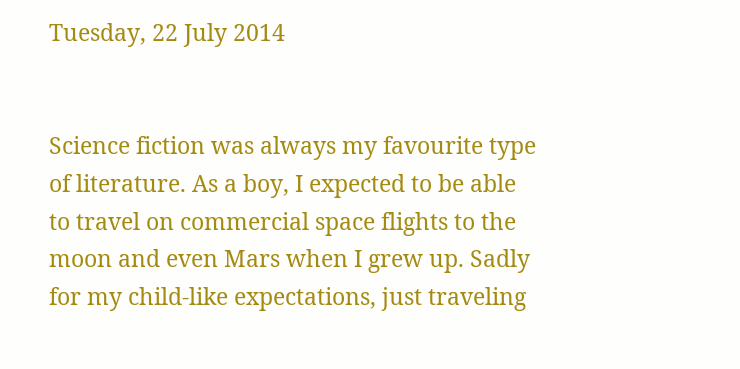Tuesday, 22 July 2014


Science fiction was always my favourite type of literature. As a boy, I expected to be able to travel on commercial space flights to the moon and even Mars when I grew up. Sadly for my child-like expectations, just traveling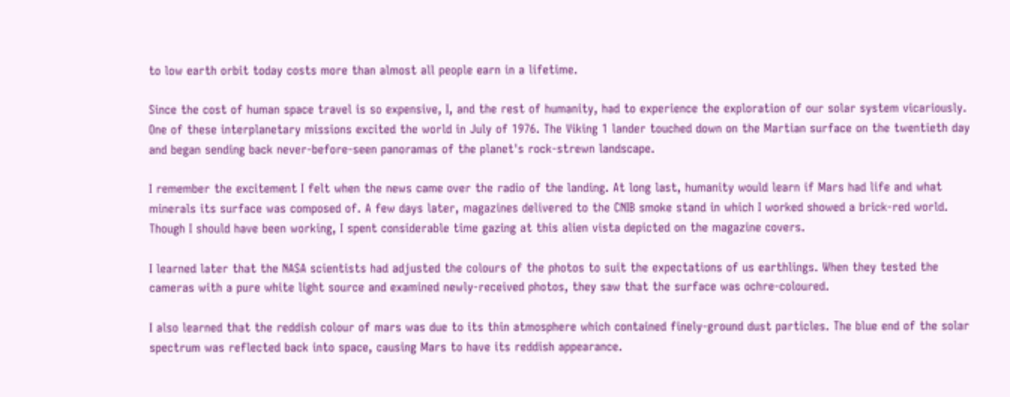to low earth orbit today costs more than almost all people earn in a lifetime.

Since the cost of human space travel is so expensive, I, and the rest of humanity, had to experience the exploration of our solar system vicariously. One of these interplanetary missions excited the world in July of 1976. The Viking 1 lander touched down on the Martian surface on the twentieth day and began sending back never-before-seen panoramas of the planet's rock-strewn landscape.

I remember the excitement I felt when the news came over the radio of the landing. At long last, humanity would learn if Mars had life and what minerals its surface was composed of. A few days later, magazines delivered to the CNIB smoke stand in which I worked showed a brick-red world. Though I should have been working, I spent considerable time gazing at this alien vista depicted on the magazine covers.

I learned later that the NASA scientists had adjusted the colours of the photos to suit the expectations of us earthlings. When they tested the cameras with a pure white light source and examined newly-received photos, they saw that the surface was ochre-coloured.

I also learned that the reddish colour of mars was due to its thin atmosphere which contained finely-ground dust particles. The blue end of the solar spectrum was reflected back into space, causing Mars to have its reddish appearance.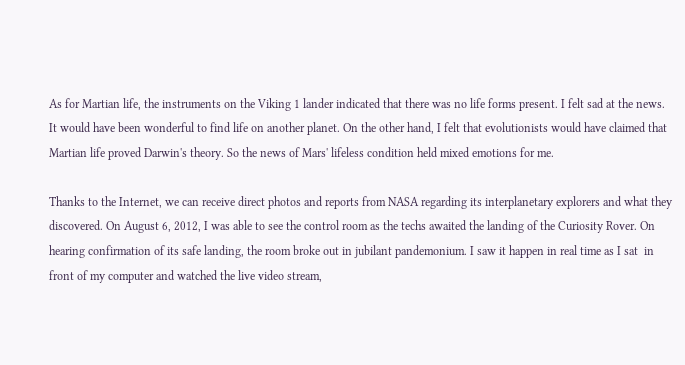As for Martian life, the instruments on the Viking 1 lander indicated that there was no life forms present. I felt sad at the news. It would have been wonderful to find life on another planet. On the other hand, I felt that evolutionists would have claimed that Martian life proved Darwin's theory. So the news of Mars' lifeless condition held mixed emotions for me.

Thanks to the Internet, we can receive direct photos and reports from NASA regarding its interplanetary explorers and what they discovered. On August 6, 2012, I was able to see the control room as the techs awaited the landing of the Curiosity Rover. On hearing confirmation of its safe landing, the room broke out in jubilant pandemonium. I saw it happen in real time as I sat  in front of my computer and watched the live video stream,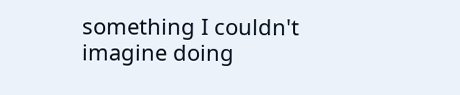something I couldn't imagine doing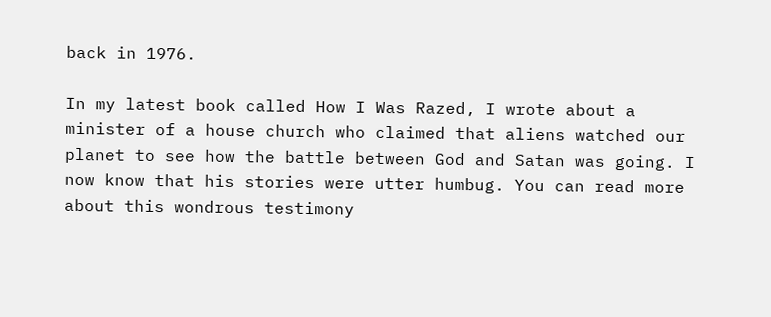back in 1976.

In my latest book called How I Was Razed, I wrote about a minister of a house church who claimed that aliens watched our planet to see how the battle between God and Satan was going. I now know that his stories were utter humbug. You can read more about this wondrous testimony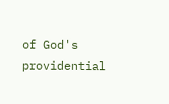of God's providential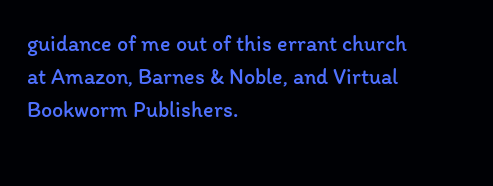guidance of me out of this errant church at Amazon, Barnes & Noble, and Virtual Bookworm Publishers.